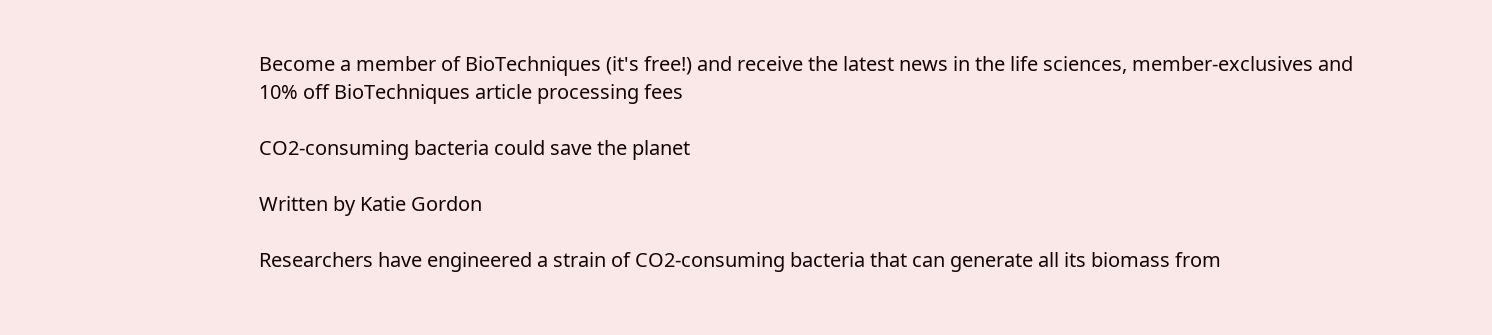Become a member of BioTechniques (it's free!) and receive the latest news in the life sciences, member-exclusives and 10% off BioTechniques article processing fees

CO2-consuming bacteria could save the planet

Written by Katie Gordon

Researchers have engineered a strain of CO2-consuming bacteria that can generate all its biomass from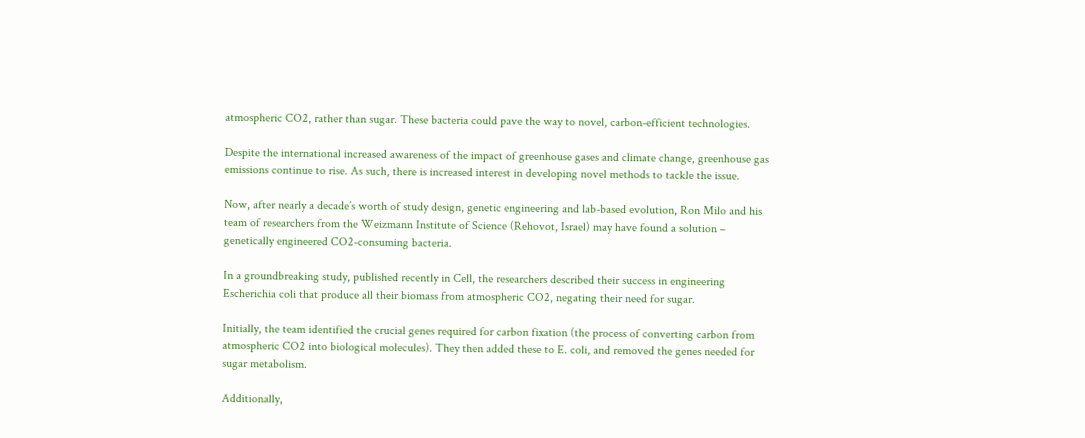atmospheric CO2, rather than sugar. These bacteria could pave the way to novel, carbon-efficient technologies.

Despite the international increased awareness of the impact of greenhouse gases and climate change, greenhouse gas emissions continue to rise. As such, there is increased interest in developing novel methods to tackle the issue.

Now, after nearly a decade’s worth of study design, genetic engineering and lab-based evolution, Ron Milo and his team of researchers from the Weizmann Institute of Science (Rehovot, Israel) may have found a solution – genetically engineered CO2-consuming bacteria.

In a groundbreaking study, published recently in Cell, the researchers described their success in engineering Escherichia coli that produce all their biomass from atmospheric CO2, negating their need for sugar.

Initially, the team identified the crucial genes required for carbon fixation (the process of converting carbon from atmospheric CO2 into biological molecules). They then added these to E. coli, and removed the genes needed for sugar metabolism.

Additionally,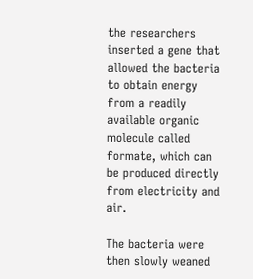the researchers inserted a gene that allowed the bacteria to obtain energy from a readily available organic molecule called formate, which can be produced directly from electricity and air.

The bacteria were then slowly weaned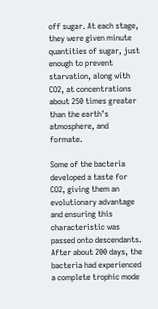off sugar. At each stage, they were given minute quantities of sugar, just enough to prevent starvation, along with CO2, at concentrations about 250 times greater than the earth’s atmosphere, and formate.

Some of the bacteria developed a taste for CO2, giving them an evolutionary advantage and ensuring this characteristic was passed onto descendants. After about 200 days, the bacteria had experienced a complete trophic mode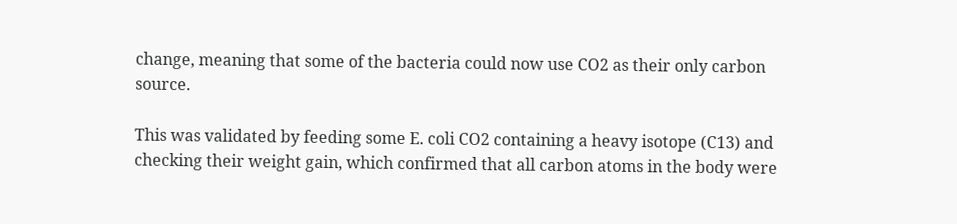change, meaning that some of the bacteria could now use CO2 as their only carbon source.

This was validated by feeding some E. coli CO2 containing a heavy isotope (C13) and checking their weight gain, which confirmed that all carbon atoms in the body were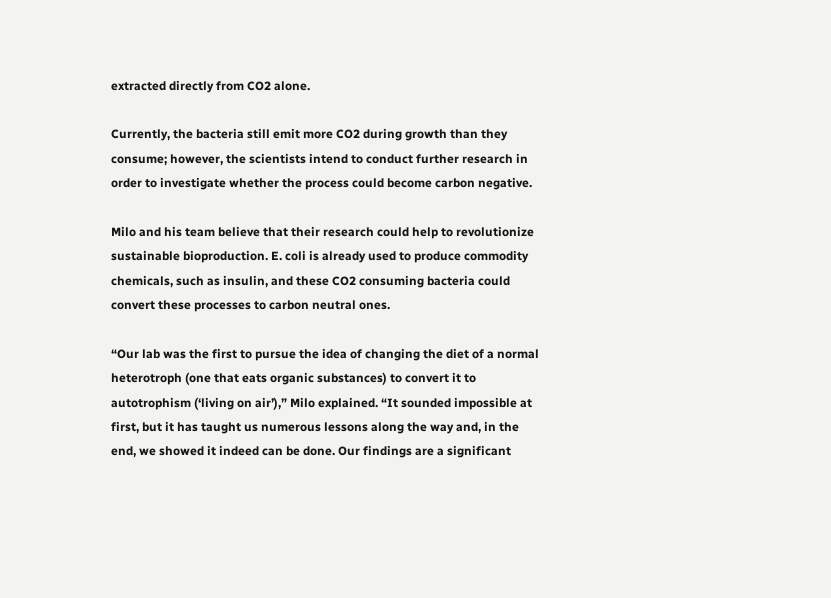extracted directly from CO2 alone.

Currently, the bacteria still emit more CO2 during growth than they consume; however, the scientists intend to conduct further research in order to investigate whether the process could become carbon negative.

Milo and his team believe that their research could help to revolutionize sustainable bioproduction. E. coli is already used to produce commodity chemicals, such as insulin, and these CO2 consuming bacteria could convert these processes to carbon neutral ones.

“Our lab was the first to pursue the idea of changing the diet of a normal heterotroph (one that eats organic substances) to convert it to autotrophism (‘living on air’),” Milo explained. “It sounded impossible at first, but it has taught us numerous lessons along the way and, in the end, we showed it indeed can be done. Our findings are a significant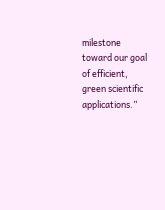milestone toward our goal of efficient, green scientific applications.”